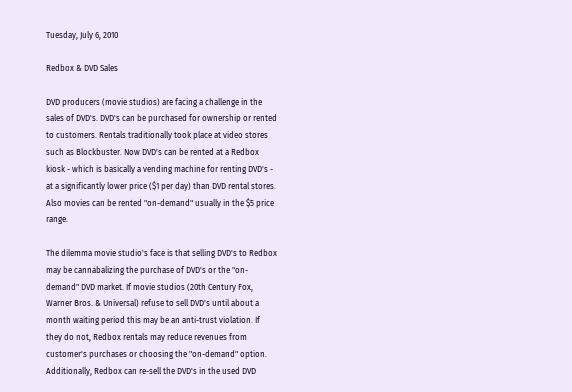Tuesday, July 6, 2010

Redbox & DVD Sales

DVD producers (movie studios) are facing a challenge in the sales of DVD's. DVD's can be purchased for ownership or rented to customers. Rentals traditionally took place at video stores such as Blockbuster. Now DVD's can be rented at a Redbox kiosk - which is basically a vending machine for renting DVD's - at a significantly lower price ($1 per day) than DVD rental stores. Also movies can be rented "on-demand" usually in the $5 price range.

The dilemma movie studio's face is that selling DVD's to Redbox may be cannabalizing the purchase of DVD's or the "on-demand" DVD market. If movie studios (20th Century Fox, Warner Bros. & Universal) refuse to sell DVD's until about a month waiting period this may be an anti-trust violation. If they do not, Redbox rentals may reduce revenues from customer's purchases or choosing the "on-demand" option. Additionally, Redbox can re-sell the DVD's in the used DVD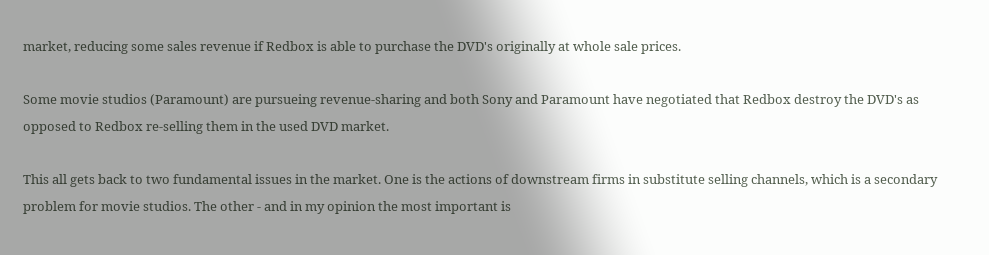market, reducing some sales revenue if Redbox is able to purchase the DVD's originally at whole sale prices.

Some movie studios (Paramount) are pursueing revenue-sharing and both Sony and Paramount have negotiated that Redbox destroy the DVD's as opposed to Redbox re-selling them in the used DVD market.

This all gets back to two fundamental issues in the market. One is the actions of downstream firms in substitute selling channels, which is a secondary problem for movie studios. The other - and in my opinion the most important is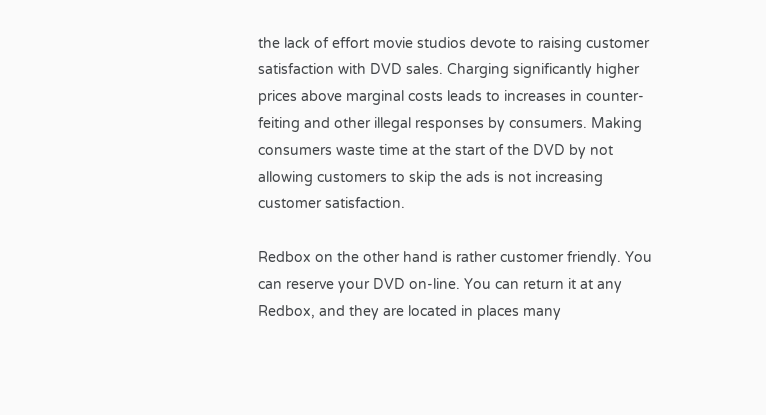the lack of effort movie studios devote to raising customer satisfaction with DVD sales. Charging significantly higher prices above marginal costs leads to increases in counter-feiting and other illegal responses by consumers. Making consumers waste time at the start of the DVD by not allowing customers to skip the ads is not increasing customer satisfaction.

Redbox on the other hand is rather customer friendly. You can reserve your DVD on-line. You can return it at any Redbox, and they are located in places many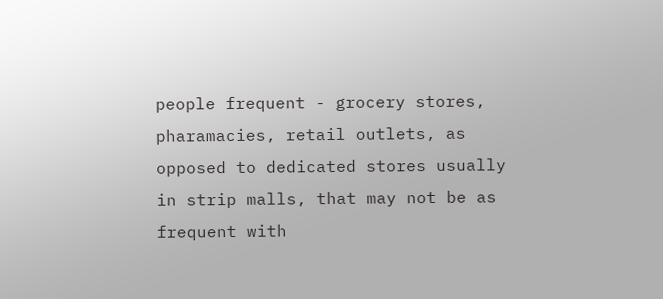people frequent - grocery stores, pharamacies, retail outlets, as opposed to dedicated stores usually in strip malls, that may not be as frequent with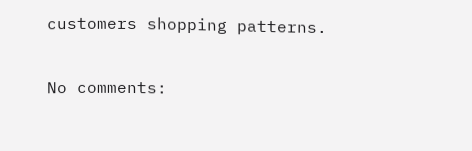customers shopping patterns.

No comments: